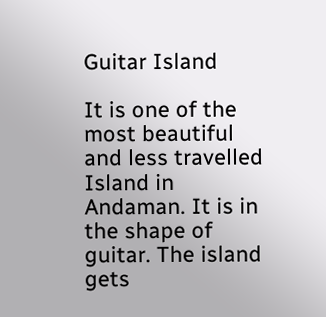Guitar Island

It is one of the most beautiful and less travelled Island in Andaman. It is in the shape of guitar. The island gets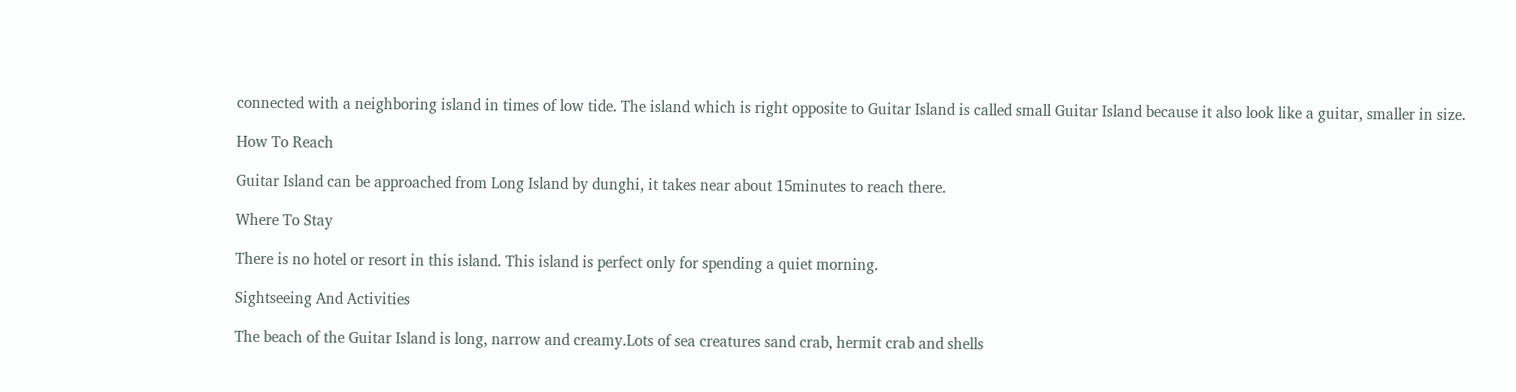connected with a neighboring island in times of low tide. The island which is right opposite to Guitar Island is called small Guitar Island because it also look like a guitar, smaller in size.

How To Reach

Guitar Island can be approached from Long Island by dunghi, it takes near about 15minutes to reach there.

Where To Stay

There is no hotel or resort in this island. This island is perfect only for spending a quiet morning.

Sightseeing And Activities

The beach of the Guitar Island is long, narrow and creamy.Lots of sea creatures sand crab, hermit crab and shells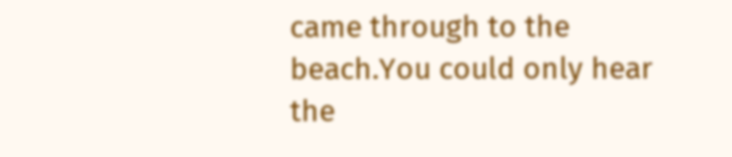came through to the beach.You could only hear the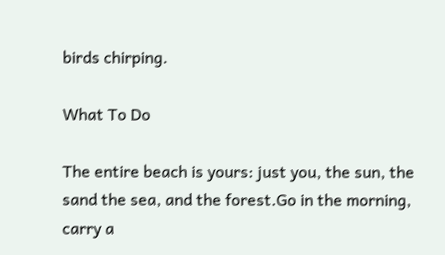birds chirping.

What To Do

The entire beach is yours: just you, the sun, the sand the sea, and the forest.Go in the morning, carry a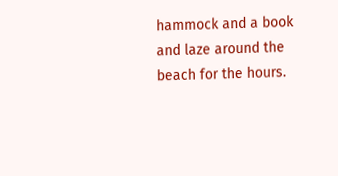hammock and a book and laze around the beach for the hours.